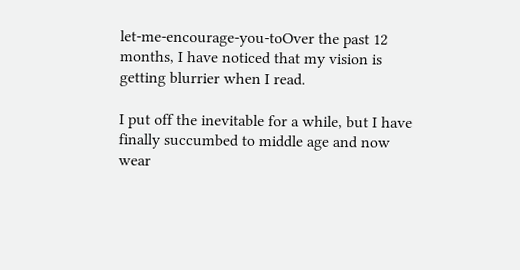let-me-encourage-you-toOver the past 12 months, I have noticed that my vision is getting blurrier when I read.

I put off the inevitable for a while, but I have finally succumbed to middle age and now wear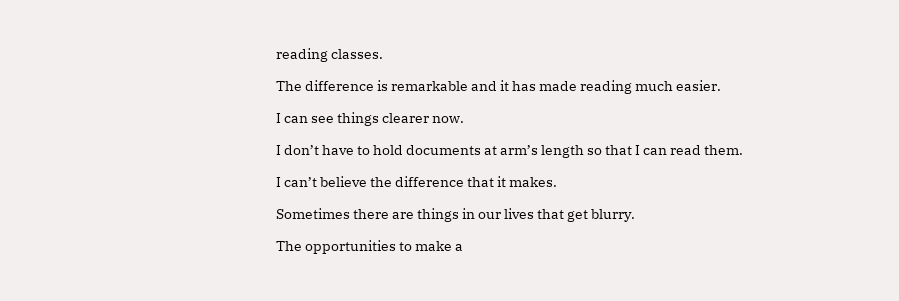reading classes.

The difference is remarkable and it has made reading much easier.

I can see things clearer now.

I don’t have to hold documents at arm’s length so that I can read them.

I can’t believe the difference that it makes.

Sometimes there are things in our lives that get blurry.

The opportunities to make a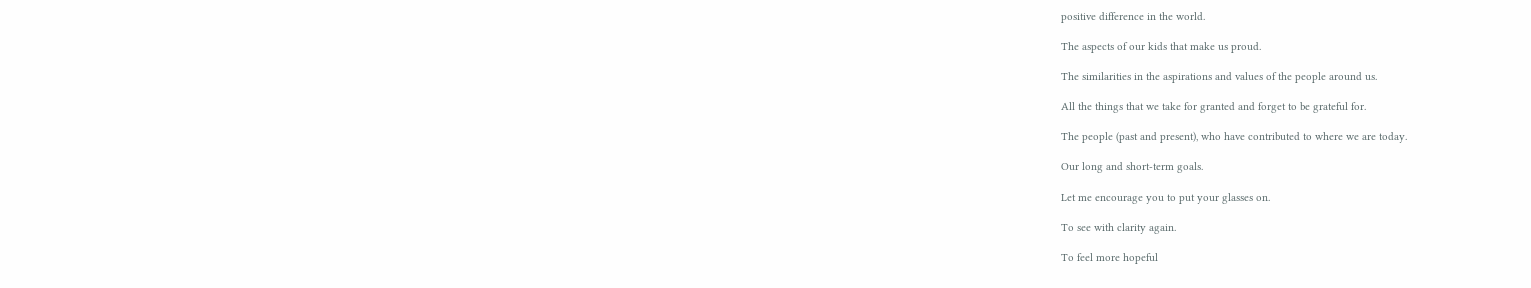positive difference in the world.

The aspects of our kids that make us proud.

The similarities in the aspirations and values of the people around us.

All the things that we take for granted and forget to be grateful for.

The people (past and present), who have contributed to where we are today.

Our long and short-term goals.

Let me encourage you to put your glasses on.

To see with clarity again.

To feel more hopeful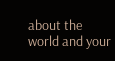about the world and your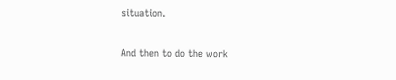situation.

And then to do the work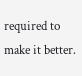required to make it better.